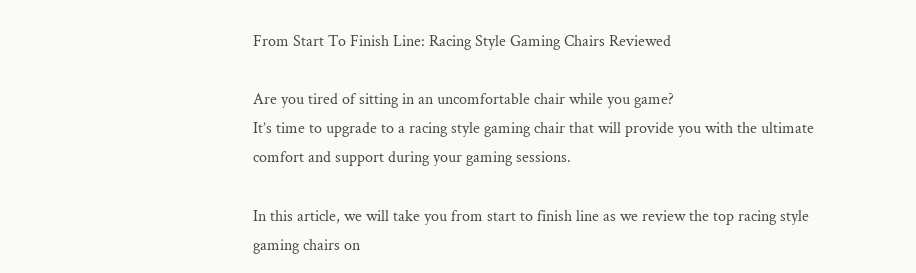From Start To Finish Line: Racing Style Gaming Chairs Reviewed

Are you tired of sitting in an uncomfortable chair while you game?
It’s time to upgrade to a racing style gaming chair that will provide you with the ultimate comfort and support during your gaming sessions.

In this article, we will take you from start to finish line as we review the top racing style gaming chairs on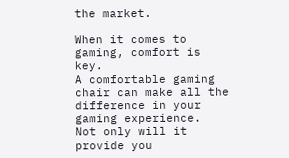the market.

When it comes to gaming, comfort is key.
A comfortable gaming chair can make all the difference in your gaming experience.
Not only will it provide you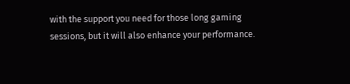with the support you need for those long gaming sessions, but it will also enhance your performance.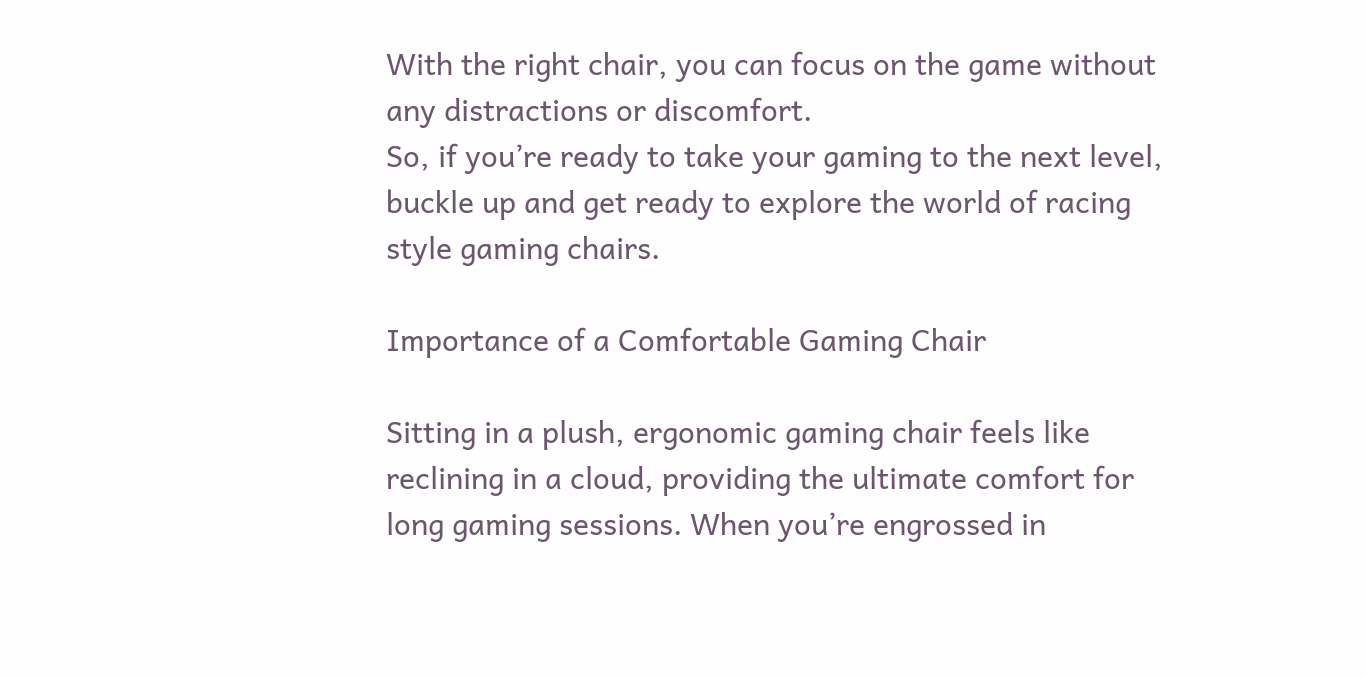With the right chair, you can focus on the game without any distractions or discomfort.
So, if you’re ready to take your gaming to the next level, buckle up and get ready to explore the world of racing style gaming chairs.

Importance of a Comfortable Gaming Chair

Sitting in a plush, ergonomic gaming chair feels like reclining in a cloud, providing the ultimate comfort for long gaming sessions. When you’re engrossed in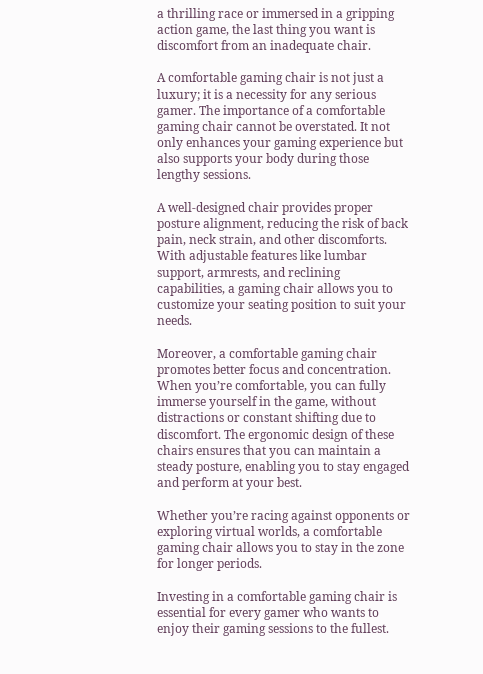a thrilling race or immersed in a gripping action game, the last thing you want is discomfort from an inadequate chair.

A comfortable gaming chair is not just a luxury; it is a necessity for any serious gamer. The importance of a comfortable gaming chair cannot be overstated. It not only enhances your gaming experience but also supports your body during those lengthy sessions.

A well-designed chair provides proper posture alignment, reducing the risk of back pain, neck strain, and other discomforts. With adjustable features like lumbar support, armrests, and reclining capabilities, a gaming chair allows you to customize your seating position to suit your needs.

Moreover, a comfortable gaming chair promotes better focus and concentration. When you’re comfortable, you can fully immerse yourself in the game, without distractions or constant shifting due to discomfort. The ergonomic design of these chairs ensures that you can maintain a steady posture, enabling you to stay engaged and perform at your best.

Whether you’re racing against opponents or exploring virtual worlds, a comfortable gaming chair allows you to stay in the zone for longer periods.

Investing in a comfortable gaming chair is essential for every gamer who wants to enjoy their gaming sessions to the fullest.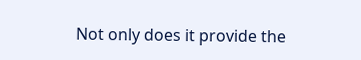Not only does it provide the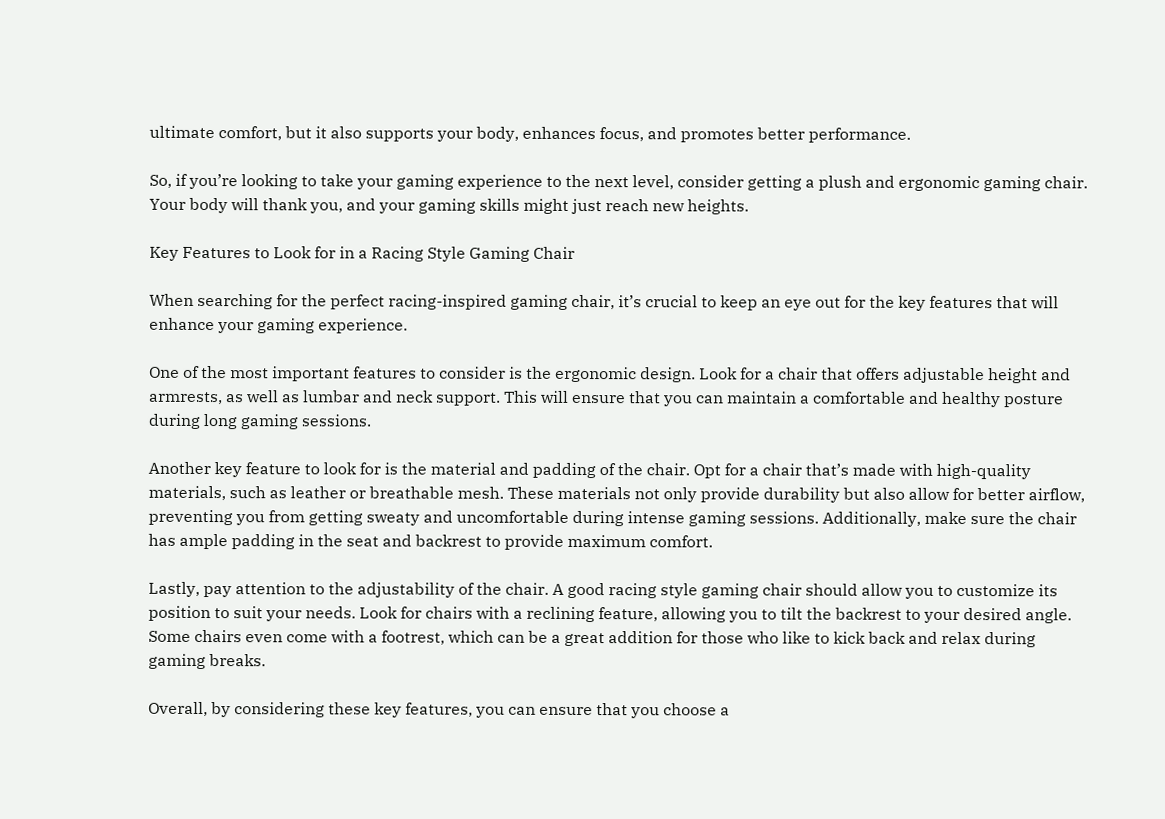ultimate comfort, but it also supports your body, enhances focus, and promotes better performance.

So, if you’re looking to take your gaming experience to the next level, consider getting a plush and ergonomic gaming chair. Your body will thank you, and your gaming skills might just reach new heights.

Key Features to Look for in a Racing Style Gaming Chair

When searching for the perfect racing-inspired gaming chair, it’s crucial to keep an eye out for the key features that will enhance your gaming experience.

One of the most important features to consider is the ergonomic design. Look for a chair that offers adjustable height and armrests, as well as lumbar and neck support. This will ensure that you can maintain a comfortable and healthy posture during long gaming sessions.

Another key feature to look for is the material and padding of the chair. Opt for a chair that’s made with high-quality materials, such as leather or breathable mesh. These materials not only provide durability but also allow for better airflow, preventing you from getting sweaty and uncomfortable during intense gaming sessions. Additionally, make sure the chair has ample padding in the seat and backrest to provide maximum comfort.

Lastly, pay attention to the adjustability of the chair. A good racing style gaming chair should allow you to customize its position to suit your needs. Look for chairs with a reclining feature, allowing you to tilt the backrest to your desired angle. Some chairs even come with a footrest, which can be a great addition for those who like to kick back and relax during gaming breaks.

Overall, by considering these key features, you can ensure that you choose a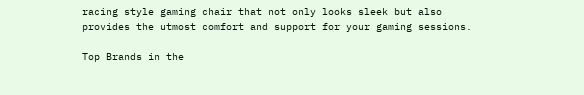racing style gaming chair that not only looks sleek but also provides the utmost comfort and support for your gaming sessions.

Top Brands in the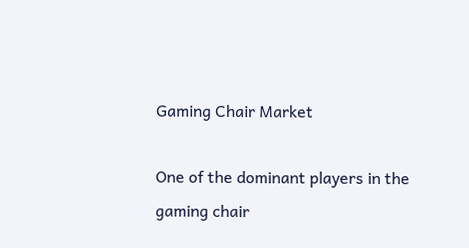Gaming Chair Market

One of the dominant players in the gaming chair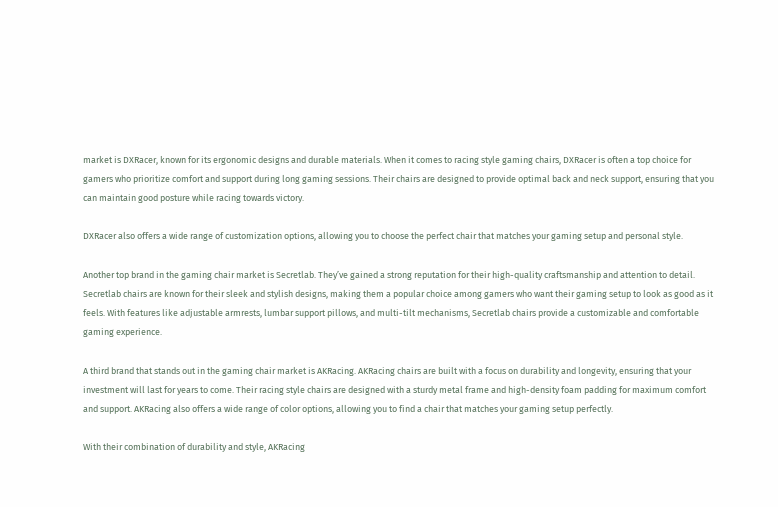market is DXRacer, known for its ergonomic designs and durable materials. When it comes to racing style gaming chairs, DXRacer is often a top choice for gamers who prioritize comfort and support during long gaming sessions. Their chairs are designed to provide optimal back and neck support, ensuring that you can maintain good posture while racing towards victory.

DXRacer also offers a wide range of customization options, allowing you to choose the perfect chair that matches your gaming setup and personal style.

Another top brand in the gaming chair market is Secretlab. They’ve gained a strong reputation for their high-quality craftsmanship and attention to detail. Secretlab chairs are known for their sleek and stylish designs, making them a popular choice among gamers who want their gaming setup to look as good as it feels. With features like adjustable armrests, lumbar support pillows, and multi-tilt mechanisms, Secretlab chairs provide a customizable and comfortable gaming experience.

A third brand that stands out in the gaming chair market is AKRacing. AKRacing chairs are built with a focus on durability and longevity, ensuring that your investment will last for years to come. Their racing style chairs are designed with a sturdy metal frame and high-density foam padding for maximum comfort and support. AKRacing also offers a wide range of color options, allowing you to find a chair that matches your gaming setup perfectly.

With their combination of durability and style, AKRacing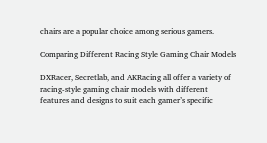chairs are a popular choice among serious gamers.

Comparing Different Racing Style Gaming Chair Models

DXRacer, Secretlab, and AKRacing all offer a variety of racing-style gaming chair models with different features and designs to suit each gamer’s specific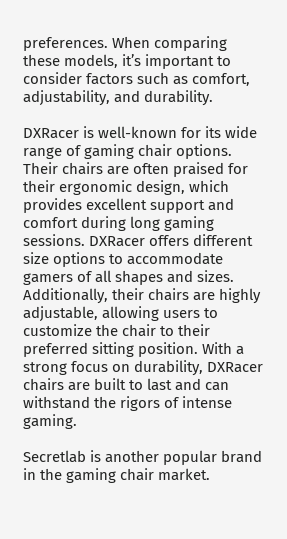preferences. When comparing these models, it’s important to consider factors such as comfort, adjustability, and durability.

DXRacer is well-known for its wide range of gaming chair options. Their chairs are often praised for their ergonomic design, which provides excellent support and comfort during long gaming sessions. DXRacer offers different size options to accommodate gamers of all shapes and sizes. Additionally, their chairs are highly adjustable, allowing users to customize the chair to their preferred sitting position. With a strong focus on durability, DXRacer chairs are built to last and can withstand the rigors of intense gaming.

Secretlab is another popular brand in the gaming chair market.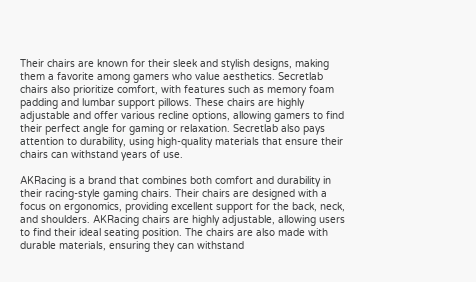Their chairs are known for their sleek and stylish designs, making them a favorite among gamers who value aesthetics. Secretlab chairs also prioritize comfort, with features such as memory foam padding and lumbar support pillows. These chairs are highly adjustable and offer various recline options, allowing gamers to find their perfect angle for gaming or relaxation. Secretlab also pays attention to durability, using high-quality materials that ensure their chairs can withstand years of use.

AKRacing is a brand that combines both comfort and durability in their racing-style gaming chairs. Their chairs are designed with a focus on ergonomics, providing excellent support for the back, neck, and shoulders. AKRacing chairs are highly adjustable, allowing users to find their ideal seating position. The chairs are also made with durable materials, ensuring they can withstand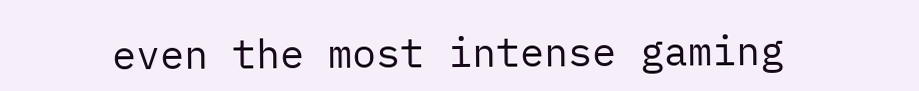even the most intense gaming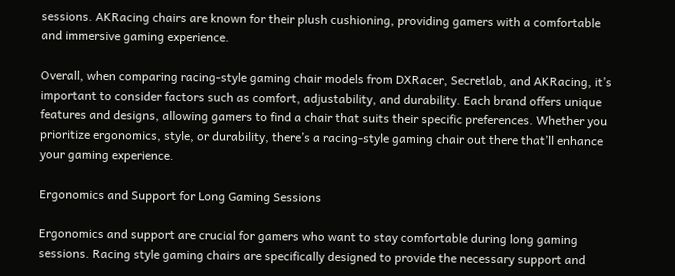sessions. AKRacing chairs are known for their plush cushioning, providing gamers with a comfortable and immersive gaming experience.

Overall, when comparing racing-style gaming chair models from DXRacer, Secretlab, and AKRacing, it’s important to consider factors such as comfort, adjustability, and durability. Each brand offers unique features and designs, allowing gamers to find a chair that suits their specific preferences. Whether you prioritize ergonomics, style, or durability, there’s a racing-style gaming chair out there that’ll enhance your gaming experience.

Ergonomics and Support for Long Gaming Sessions

Ergonomics and support are crucial for gamers who want to stay comfortable during long gaming sessions. Racing style gaming chairs are specifically designed to provide the necessary support and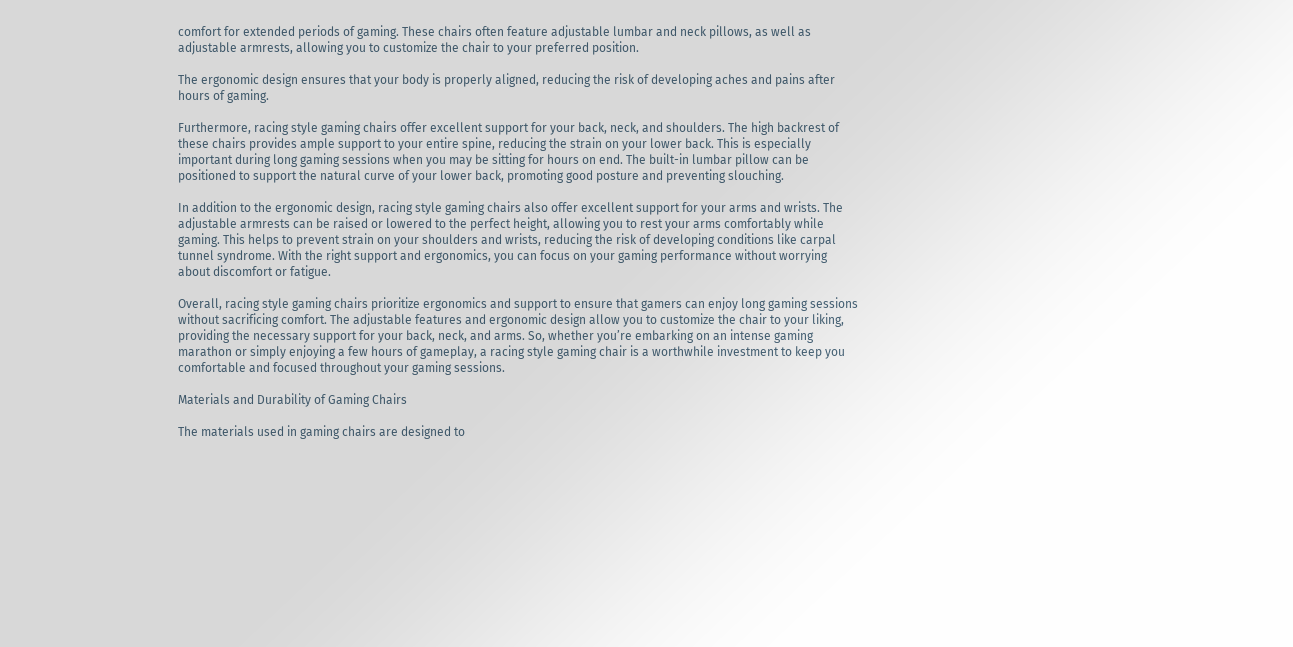comfort for extended periods of gaming. These chairs often feature adjustable lumbar and neck pillows, as well as adjustable armrests, allowing you to customize the chair to your preferred position.

The ergonomic design ensures that your body is properly aligned, reducing the risk of developing aches and pains after hours of gaming.

Furthermore, racing style gaming chairs offer excellent support for your back, neck, and shoulders. The high backrest of these chairs provides ample support to your entire spine, reducing the strain on your lower back. This is especially important during long gaming sessions when you may be sitting for hours on end. The built-in lumbar pillow can be positioned to support the natural curve of your lower back, promoting good posture and preventing slouching.

In addition to the ergonomic design, racing style gaming chairs also offer excellent support for your arms and wrists. The adjustable armrests can be raised or lowered to the perfect height, allowing you to rest your arms comfortably while gaming. This helps to prevent strain on your shoulders and wrists, reducing the risk of developing conditions like carpal tunnel syndrome. With the right support and ergonomics, you can focus on your gaming performance without worrying about discomfort or fatigue.

Overall, racing style gaming chairs prioritize ergonomics and support to ensure that gamers can enjoy long gaming sessions without sacrificing comfort. The adjustable features and ergonomic design allow you to customize the chair to your liking, providing the necessary support for your back, neck, and arms. So, whether you’re embarking on an intense gaming marathon or simply enjoying a few hours of gameplay, a racing style gaming chair is a worthwhile investment to keep you comfortable and focused throughout your gaming sessions.

Materials and Durability of Gaming Chairs

The materials used in gaming chairs are designed to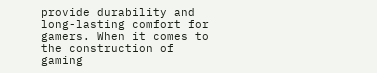provide durability and long-lasting comfort for gamers. When it comes to the construction of gaming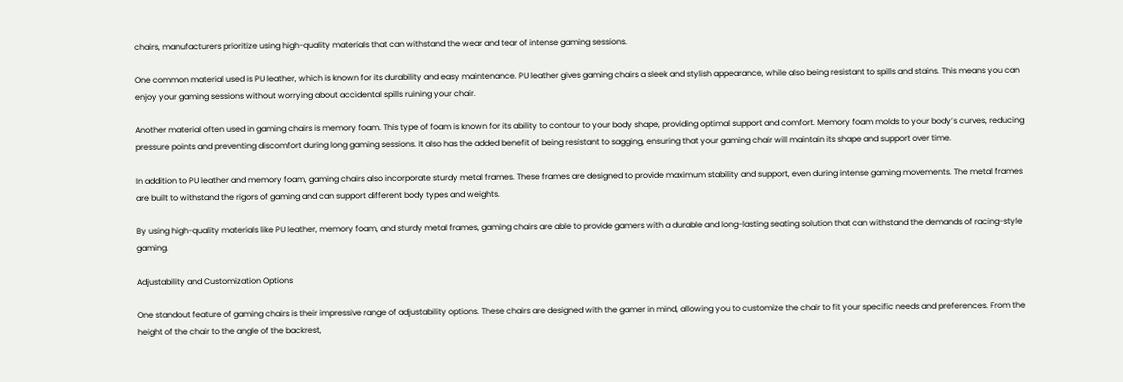chairs, manufacturers prioritize using high-quality materials that can withstand the wear and tear of intense gaming sessions.

One common material used is PU leather, which is known for its durability and easy maintenance. PU leather gives gaming chairs a sleek and stylish appearance, while also being resistant to spills and stains. This means you can enjoy your gaming sessions without worrying about accidental spills ruining your chair.

Another material often used in gaming chairs is memory foam. This type of foam is known for its ability to contour to your body shape, providing optimal support and comfort. Memory foam molds to your body’s curves, reducing pressure points and preventing discomfort during long gaming sessions. It also has the added benefit of being resistant to sagging, ensuring that your gaming chair will maintain its shape and support over time.

In addition to PU leather and memory foam, gaming chairs also incorporate sturdy metal frames. These frames are designed to provide maximum stability and support, even during intense gaming movements. The metal frames are built to withstand the rigors of gaming and can support different body types and weights.

By using high-quality materials like PU leather, memory foam, and sturdy metal frames, gaming chairs are able to provide gamers with a durable and long-lasting seating solution that can withstand the demands of racing-style gaming.

Adjustability and Customization Options

One standout feature of gaming chairs is their impressive range of adjustability options. These chairs are designed with the gamer in mind, allowing you to customize the chair to fit your specific needs and preferences. From the height of the chair to the angle of the backrest,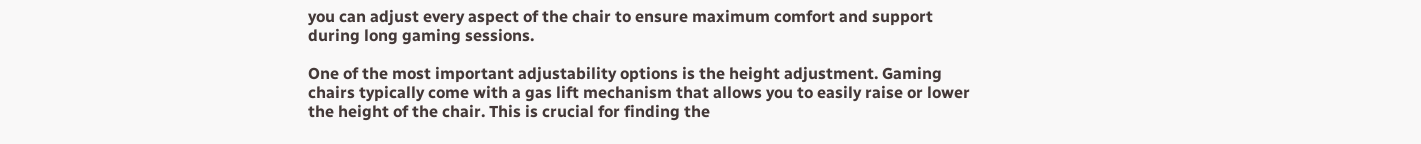you can adjust every aspect of the chair to ensure maximum comfort and support during long gaming sessions.

One of the most important adjustability options is the height adjustment. Gaming chairs typically come with a gas lift mechanism that allows you to easily raise or lower the height of the chair. This is crucial for finding the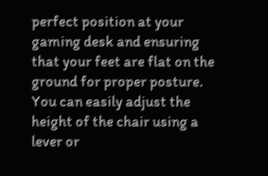perfect position at your gaming desk and ensuring that your feet are flat on the ground for proper posture. You can easily adjust the height of the chair using a lever or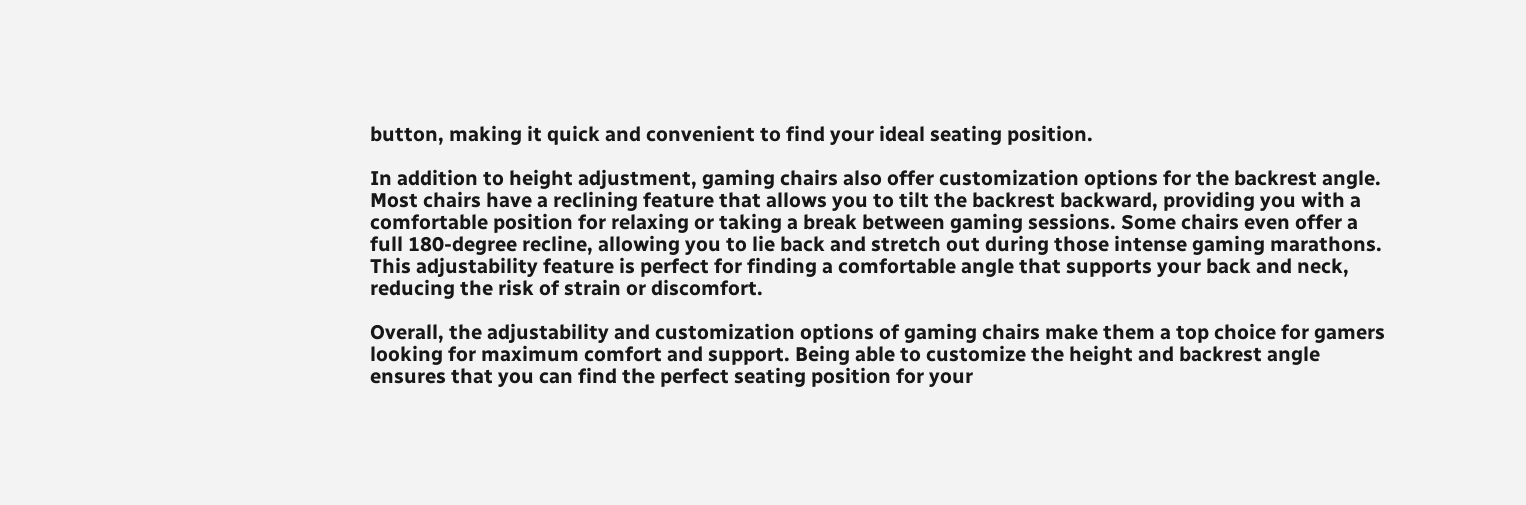button, making it quick and convenient to find your ideal seating position.

In addition to height adjustment, gaming chairs also offer customization options for the backrest angle. Most chairs have a reclining feature that allows you to tilt the backrest backward, providing you with a comfortable position for relaxing or taking a break between gaming sessions. Some chairs even offer a full 180-degree recline, allowing you to lie back and stretch out during those intense gaming marathons. This adjustability feature is perfect for finding a comfortable angle that supports your back and neck, reducing the risk of strain or discomfort.

Overall, the adjustability and customization options of gaming chairs make them a top choice for gamers looking for maximum comfort and support. Being able to customize the height and backrest angle ensures that you can find the perfect seating position for your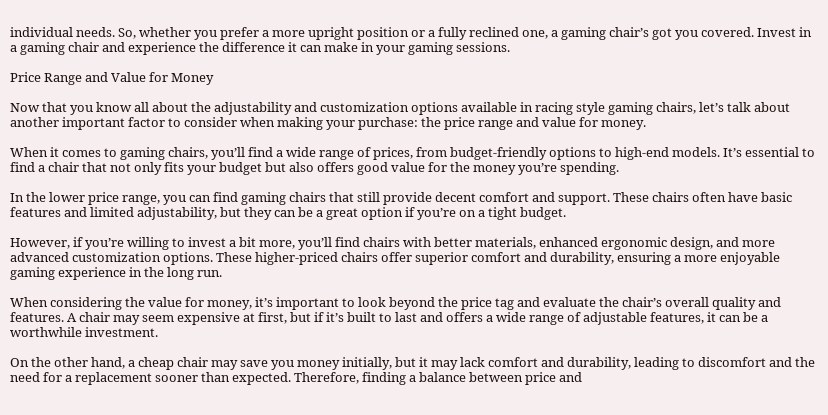individual needs. So, whether you prefer a more upright position or a fully reclined one, a gaming chair’s got you covered. Invest in a gaming chair and experience the difference it can make in your gaming sessions.

Price Range and Value for Money

Now that you know all about the adjustability and customization options available in racing style gaming chairs, let’s talk about another important factor to consider when making your purchase: the price range and value for money.

When it comes to gaming chairs, you’ll find a wide range of prices, from budget-friendly options to high-end models. It’s essential to find a chair that not only fits your budget but also offers good value for the money you’re spending.

In the lower price range, you can find gaming chairs that still provide decent comfort and support. These chairs often have basic features and limited adjustability, but they can be a great option if you’re on a tight budget.

However, if you’re willing to invest a bit more, you’ll find chairs with better materials, enhanced ergonomic design, and more advanced customization options. These higher-priced chairs offer superior comfort and durability, ensuring a more enjoyable gaming experience in the long run.

When considering the value for money, it’s important to look beyond the price tag and evaluate the chair’s overall quality and features. A chair may seem expensive at first, but if it’s built to last and offers a wide range of adjustable features, it can be a worthwhile investment.

On the other hand, a cheap chair may save you money initially, but it may lack comfort and durability, leading to discomfort and the need for a replacement sooner than expected. Therefore, finding a balance between price and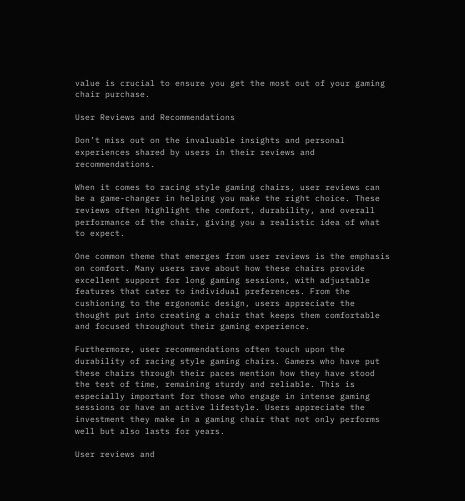value is crucial to ensure you get the most out of your gaming chair purchase.

User Reviews and Recommendations

Don’t miss out on the invaluable insights and personal experiences shared by users in their reviews and recommendations.

When it comes to racing style gaming chairs, user reviews can be a game-changer in helping you make the right choice. These reviews often highlight the comfort, durability, and overall performance of the chair, giving you a realistic idea of what to expect.

One common theme that emerges from user reviews is the emphasis on comfort. Many users rave about how these chairs provide excellent support for long gaming sessions, with adjustable features that cater to individual preferences. From the cushioning to the ergonomic design, users appreciate the thought put into creating a chair that keeps them comfortable and focused throughout their gaming experience.

Furthermore, user recommendations often touch upon the durability of racing style gaming chairs. Gamers who have put these chairs through their paces mention how they have stood the test of time, remaining sturdy and reliable. This is especially important for those who engage in intense gaming sessions or have an active lifestyle. Users appreciate the investment they make in a gaming chair that not only performs well but also lasts for years.

User reviews and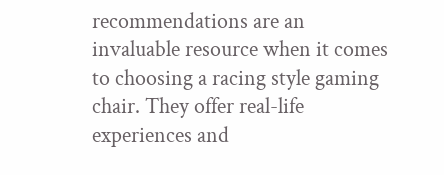recommendations are an invaluable resource when it comes to choosing a racing style gaming chair. They offer real-life experiences and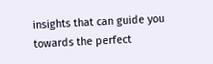insights that can guide you towards the perfect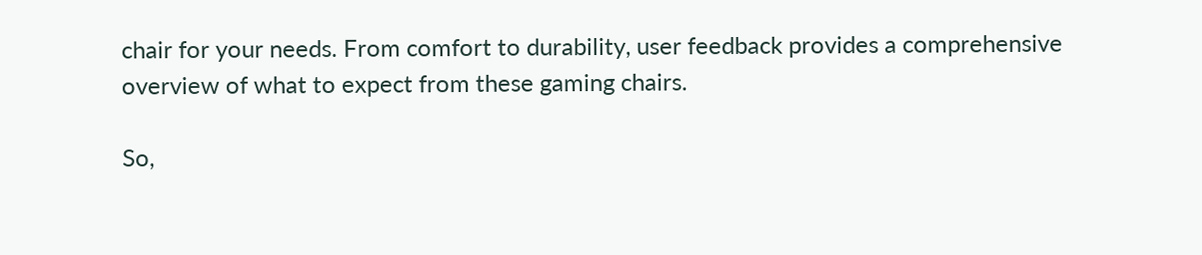chair for your needs. From comfort to durability, user feedback provides a comprehensive overview of what to expect from these gaming chairs.

So,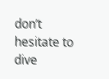don’t hesitate to dive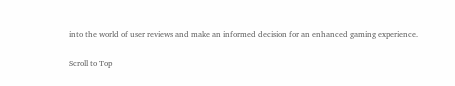into the world of user reviews and make an informed decision for an enhanced gaming experience.

Scroll to Top